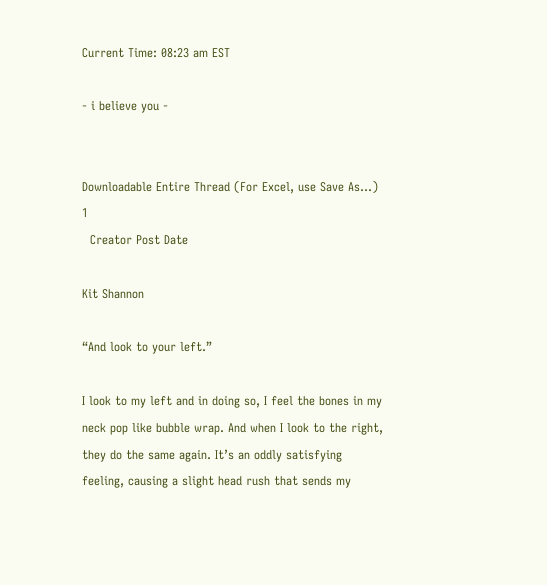Current Time: 08:23 am EST

- i believe you -


Downloadable Entire Thread (For Excel, use Save As...) 1
  Creator Post Date

Kit Shannon

“And look to your left.”

I look to my left and in doing so, I feel the bones in my neck pop like bubble wrap. And when I look to the right, they do the same again. It’s an oddly satisfying feeling, causing a slight head rush that sends my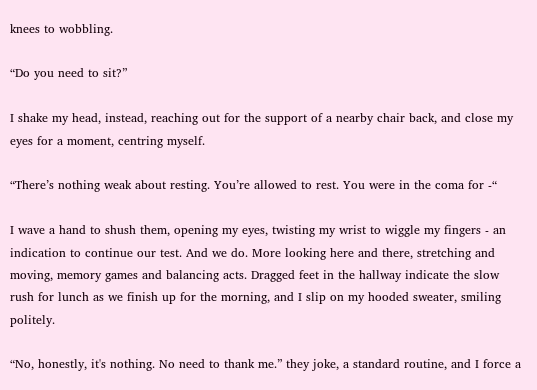knees to wobbling.

“Do you need to sit?”

I shake my head, instead, reaching out for the support of a nearby chair back, and close my eyes for a moment, centring myself.

“There’s nothing weak about resting. You’re allowed to rest. You were in the coma for -“

I wave a hand to shush them, opening my eyes, twisting my wrist to wiggle my fingers - an indication to continue our test. And we do. More looking here and there, stretching and moving, memory games and balancing acts. Dragged feet in the hallway indicate the slow rush for lunch as we finish up for the morning, and I slip on my hooded sweater, smiling politely.

“No, honestly, it's nothing. No need to thank me.” they joke, a standard routine, and I force a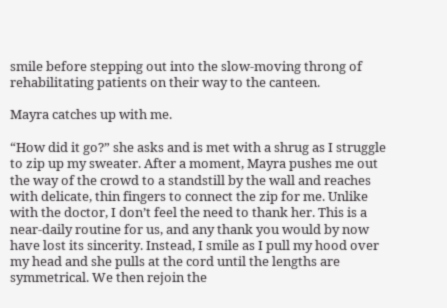smile before stepping out into the slow-moving throng of rehabilitating patients on their way to the canteen.

Mayra catches up with me.

“How did it go?” she asks and is met with a shrug as I struggle to zip up my sweater. After a moment, Mayra pushes me out the way of the crowd to a standstill by the wall and reaches with delicate, thin fingers to connect the zip for me. Unlike with the doctor, I don’t feel the need to thank her. This is a near-daily routine for us, and any thank you would by now have lost its sincerity. Instead, I smile as I pull my hood over my head and she pulls at the cord until the lengths are symmetrical. We then rejoin the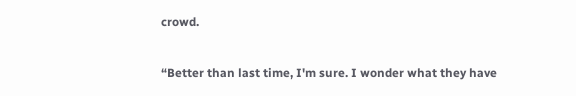crowd.

“Better than last time, I'm sure. I wonder what they have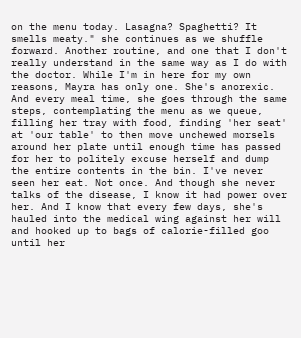on the menu today. Lasagna? Spaghetti? It smells meaty." she continues as we shuffle forward. Another routine, and one that I don't really understand in the same way as I do with the doctor. While I'm in here for my own reasons, Mayra has only one. She's anorexic. And every meal time, she goes through the same steps, contemplating the menu as we queue, filling her tray with food, finding 'her seat' at 'our table' to then move unchewed morsels around her plate until enough time has passed for her to politely excuse herself and dump the entire contents in the bin. I've never seen her eat. Not once. And though she never talks of the disease, I know it had power over her. And I know that every few days, she's hauled into the medical wing against her will and hooked up to bags of calorie-filled goo until her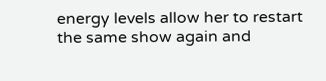energy levels allow her to restart the same show again and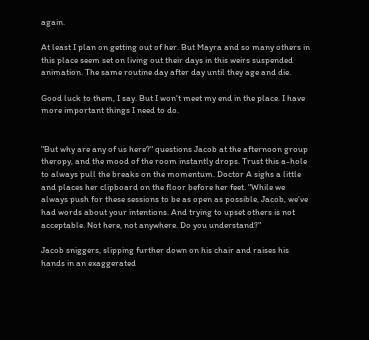again.

At least I plan on getting out of her. But Mayra and so many others in this place seem set on living out their days in this weirs suspended animation. The same routine day after day until they age and die.

Good luck to them, I say. But I won't meet my end in the place. I have more important things I need to do.


"But why are any of us here?" questions Jacob at the afternoon group theropy, and the mood of the room instantly drops. Trust this a-hole to always pull the breaks on the momentum. Doctor A sighs a little and places her clipboard on the floor before her feet. "While we always push for these sessions to be as open as possible, Jacob, we've had words about your intentions. And trying to upset others is not acceptable. Not here, not anywhere. Do you understand?"

Jacob sniggers, slipping further down on his chair and raises his hands in an exaggerated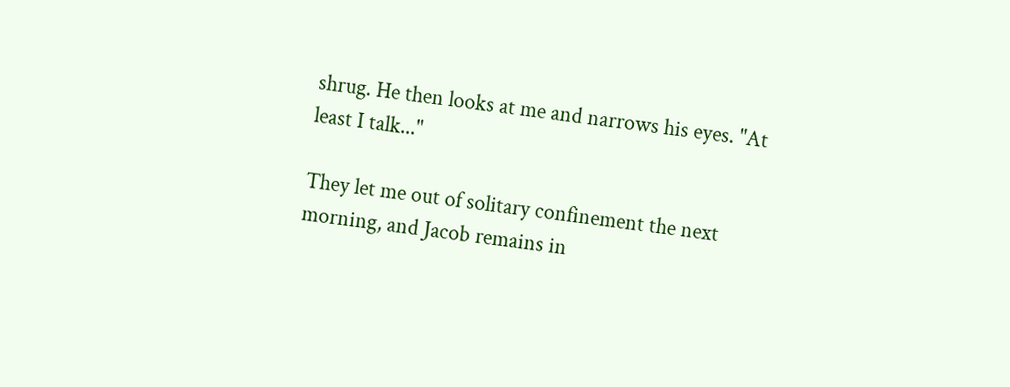shrug. He then looks at me and narrows his eyes. "At least I talk..."

They let me out of solitary confinement the next morning, and Jacob remains in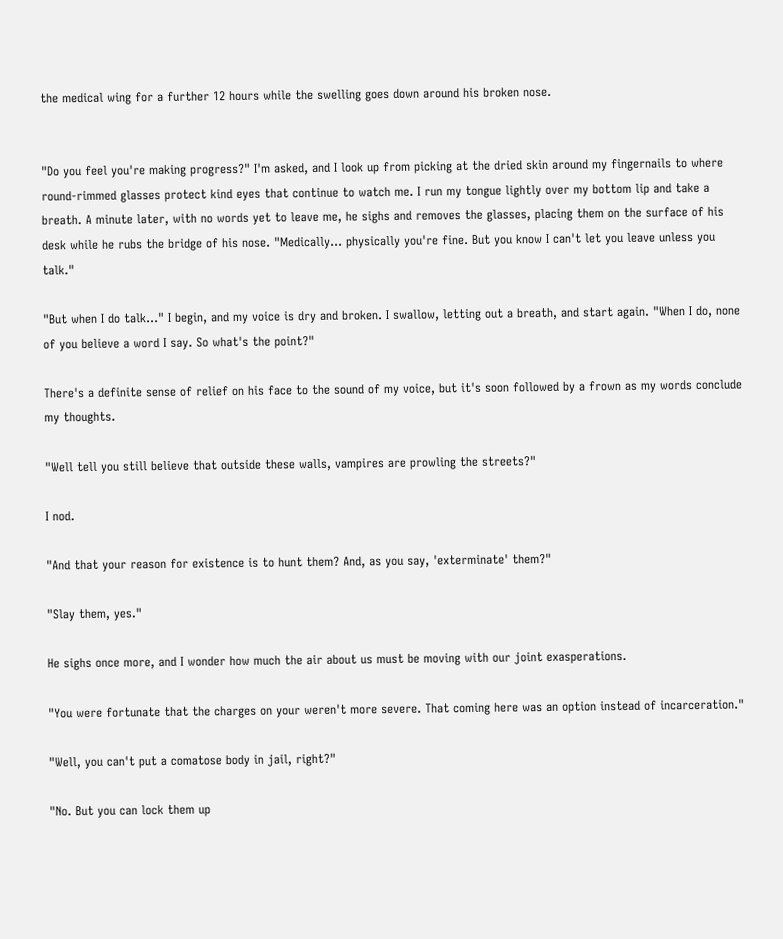the medical wing for a further 12 hours while the swelling goes down around his broken nose.


"Do you feel you're making progress?" I'm asked, and I look up from picking at the dried skin around my fingernails to where round-rimmed glasses protect kind eyes that continue to watch me. I run my tongue lightly over my bottom lip and take a breath. A minute later, with no words yet to leave me, he sighs and removes the glasses, placing them on the surface of his desk while he rubs the bridge of his nose. "Medically... physically you're fine. But you know I can't let you leave unless you talk."

"But when I do talk..." I begin, and my voice is dry and broken. I swallow, letting out a breath, and start again. "When I do, none of you believe a word I say. So what's the point?"

There's a definite sense of relief on his face to the sound of my voice, but it's soon followed by a frown as my words conclude my thoughts.

"Well tell you still believe that outside these walls, vampires are prowling the streets?"

I nod.

"And that your reason for existence is to hunt them? And, as you say, 'exterminate' them?"

"Slay them, yes."

He sighs once more, and I wonder how much the air about us must be moving with our joint exasperations.

"You were fortunate that the charges on your weren't more severe. That coming here was an option instead of incarceration."

"Well, you can't put a comatose body in jail, right?"

"No. But you can lock them up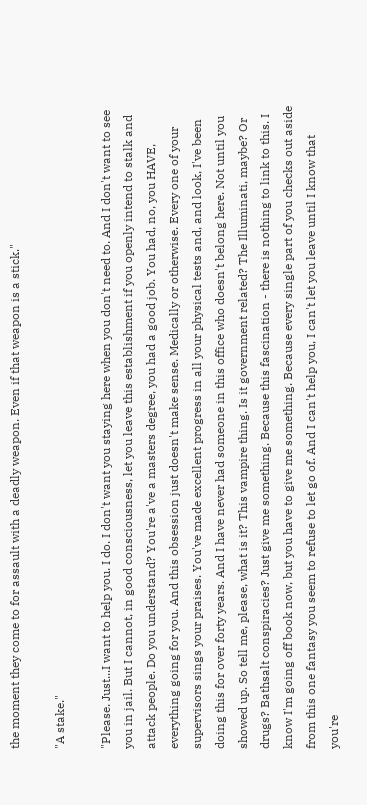the moment they come to for assault with a deadly weapon. Even if that weapon is a stick."

"A stake."

"Please. Just...I want to help you. I do. I don't want you staying here when you don't need to. And I don't want to see you in jail. But I cannot, in good consciousness, let you leave this establishment if you openly intend to stalk and attack people. Do you understand? You're a've a masters degree, you had a good job. You had, no, you HAVE, everything going for you. And this obsession just doesn't make sense. Medically or otherwise. Every one of your supervisors sings your praises. You've made excellent progress in all your physical tests and, and look, I've been doing this for over forty years. And I have never had someone in this office who doesn't belong here. Not until you showed up. So tell me, please, what is it? This vampire thing. Is it government related? The Illuminati, maybe? Or drugs? Bathsalt conspiracies? Just give me something. Because this fascination - there is nothing to link to this. I know I'm going off book now, but you have to give me something. Because every single part of you checks out aside from this one fantasy you seem to refuse to let go of. And I can't help you, I can't let you leave until I know that you're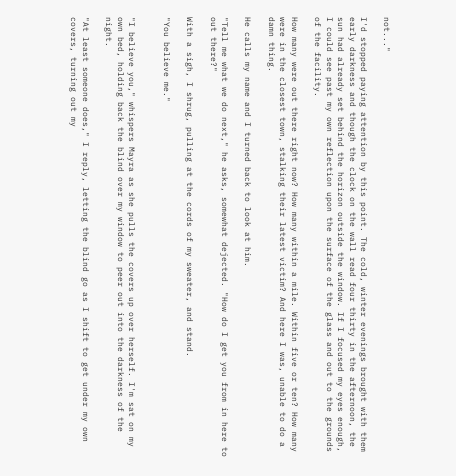not..."

I'd stopped paying attention by this point. The cold, winter evenings brought with them early darkness and though the clock on the wall read four thirty in the afternoon, the sun had already set behind the horizon outside the window. If I focused my eyes enough, I could see past my own reflection upon the surface of the glass and out to the grounds of the facility.

How many were out there right now? How many within a mile. Within five or ten? How many were in the closest town, stalking their latest victim? And here I was, unable to do a damn thing.

He calls my name and I turned back to look at him.

"Tell me what we do next," he asks, somewhat dejected. "How do I get you from in here to out there?"

With a sigh, I shrug, pulling at the cords of my sweater, and stand.

"You believe me."


"I believe you," whispers Mayra as she pulls the covers up over herself. I'm sat on my own bed, holding back the blind over my window to peer out into the darkness of the night.

"At least someone does," I reply, letting the blind go as I shift to get under my own covers, turning out my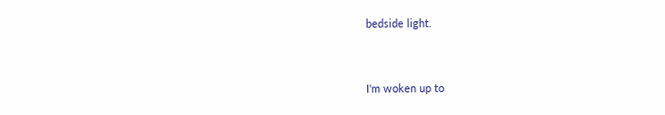bedside light.


I'm woken up to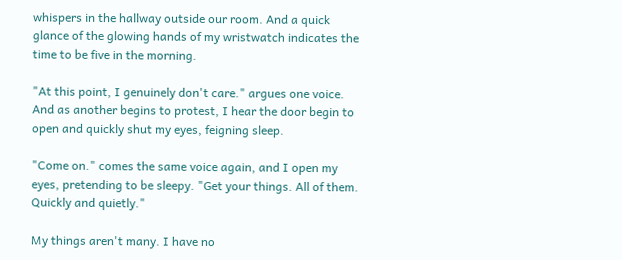whispers in the hallway outside our room. And a quick glance of the glowing hands of my wristwatch indicates the time to be five in the morning.

"At this point, I genuinely don't care." argues one voice. And as another begins to protest, I hear the door begin to open and quickly shut my eyes, feigning sleep.

"Come on." comes the same voice again, and I open my eyes, pretending to be sleepy. "Get your things. All of them. Quickly and quietly."

My things aren't many. I have no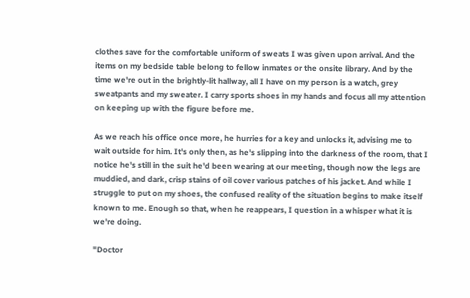clothes save for the comfortable uniform of sweats I was given upon arrival. And the items on my bedside table belong to fellow inmates or the onsite library. And by the time we're out in the brightly-lit hallway, all I have on my person is a watch, grey sweatpants and my sweater. I carry sports shoes in my hands and focus all my attention on keeping up with the figure before me.

As we reach his office once more, he hurries for a key and unlocks it, advising me to wait outside for him. It's only then, as he's slipping into the darkness of the room, that I notice he's still in the suit he'd been wearing at our meeting, though now the legs are muddied, and dark, crisp stains of oil cover various patches of his jacket. And while I struggle to put on my shoes, the confused reality of the situation begins to make itself known to me. Enough so that, when he reappears, I question in a whisper what it is we're doing.

"Doctor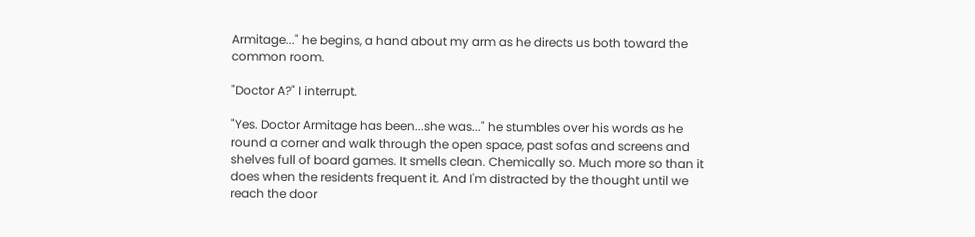Armitage..." he begins, a hand about my arm as he directs us both toward the common room.

"Doctor A?" I interrupt.

"Yes. Doctor Armitage has been...she was..." he stumbles over his words as he round a corner and walk through the open space, past sofas and screens and shelves full of board games. It smells clean. Chemically so. Much more so than it does when the residents frequent it. And I'm distracted by the thought until we reach the door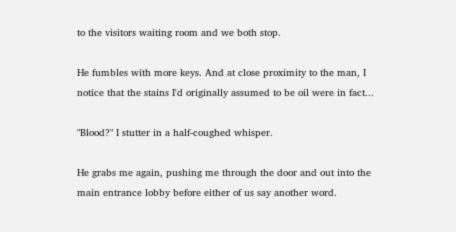to the visitors waiting room and we both stop.

He fumbles with more keys. And at close proximity to the man, I notice that the stains I'd originally assumed to be oil were in fact...

"Blood?" I stutter in a half-coughed whisper.

He grabs me again, pushing me through the door and out into the main entrance lobby before either of us say another word.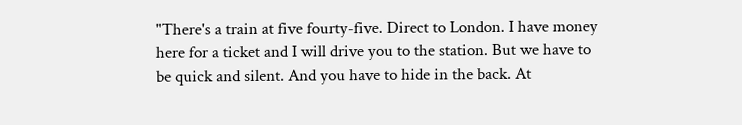"There's a train at five fourty-five. Direct to London. I have money here for a ticket and I will drive you to the station. But we have to be quick and silent. And you have to hide in the back. At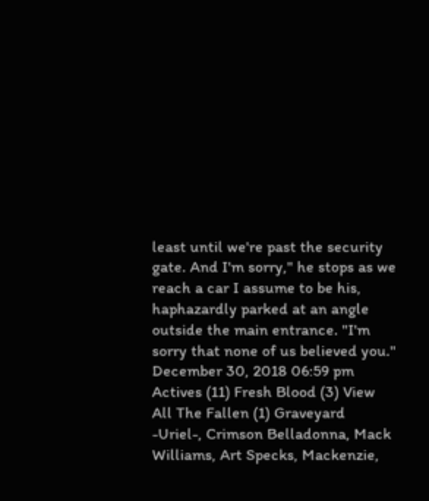least until we're past the security gate. And I'm sorry," he stops as we reach a car I assume to be his, haphazardly parked at an angle outside the main entrance. "I'm sorry that none of us believed you."
December 30, 2018 06:59 pm
Actives (11) Fresh Blood (3) View All The Fallen (1) Graveyard
-Uriel-, Crimson Belladonna, Mack Williams, Art Specks, Mackenzie,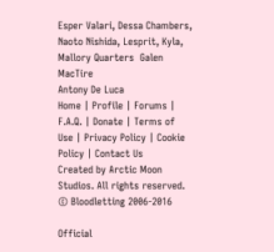Esper Valari, Dessa Chambers, Naoto Nishida, Lesprit, Kyla, Mallory Quarters  Galen MacTire
Antony De Luca
Home | Profile | Forums | F.A.Q. | Donate | Terms of Use | Privacy Policy | Cookie Policy | Contact Us
Created by Arctic Moon Studios. All rights reserved. © Bloodletting 2006-2016

Official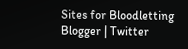Sites for Bloodletting
Blogger | Twitter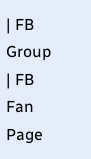| FB Group | FB Fan Page